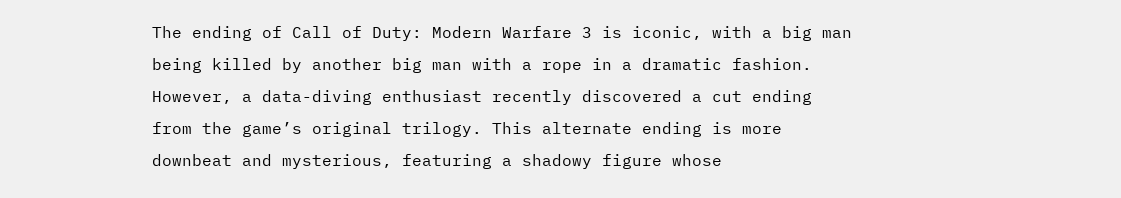The ending of Call of Duty: Modern Warfare 3 is iconic, with a big man being killed by another big man with a rope in a dramatic fashion. However, a data-diving enthusiast recently discovered a cut ending from the game’s original trilogy. This alternate ending is more downbeat and mysterious, featuring a shadowy figure whose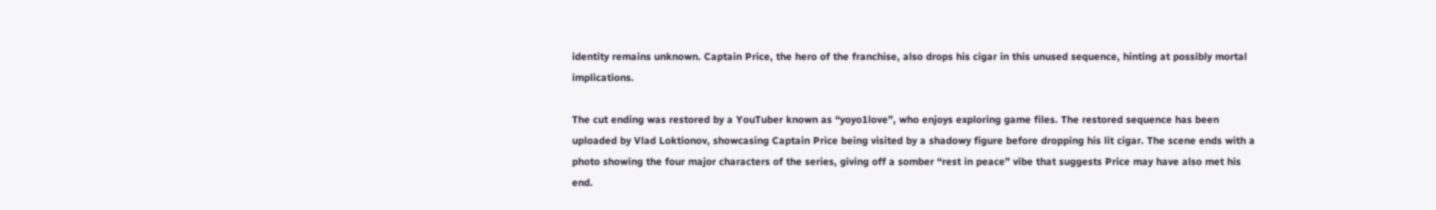identity remains unknown. Captain Price, the hero of the franchise, also drops his cigar in this unused sequence, hinting at possibly mortal implications.

The cut ending was restored by a YouTuber known as “yoyo1love”, who enjoys exploring game files. The restored sequence has been uploaded by Vlad Loktionov, showcasing Captain Price being visited by a shadowy figure before dropping his lit cigar. The scene ends with a photo showing the four major characters of the series, giving off a somber “rest in peace” vibe that suggests Price may have also met his end.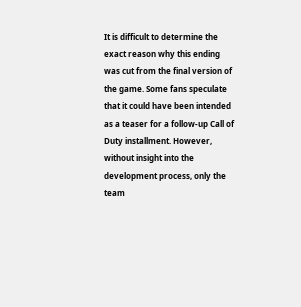It is difficult to determine the exact reason why this ending was cut from the final version of the game. Some fans speculate that it could have been intended as a teaser for a follow-up Call of Duty installment. However, without insight into the development process, only the team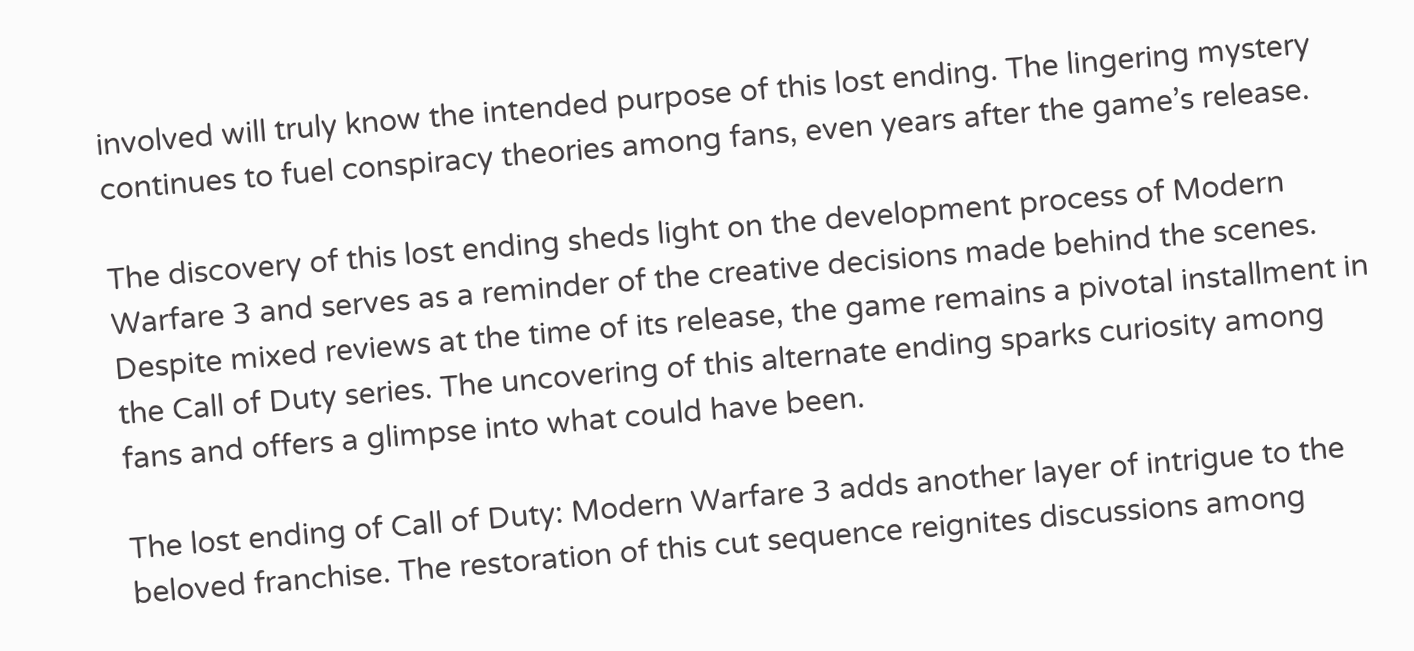involved will truly know the intended purpose of this lost ending. The lingering mystery continues to fuel conspiracy theories among fans, even years after the game’s release.

The discovery of this lost ending sheds light on the development process of Modern Warfare 3 and serves as a reminder of the creative decisions made behind the scenes. Despite mixed reviews at the time of its release, the game remains a pivotal installment in the Call of Duty series. The uncovering of this alternate ending sparks curiosity among fans and offers a glimpse into what could have been.

The lost ending of Call of Duty: Modern Warfare 3 adds another layer of intrigue to the beloved franchise. The restoration of this cut sequence reignites discussions among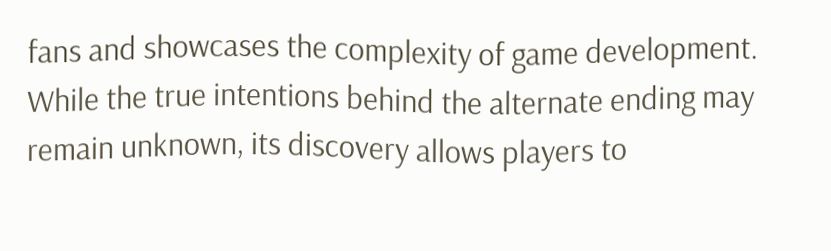fans and showcases the complexity of game development. While the true intentions behind the alternate ending may remain unknown, its discovery allows players to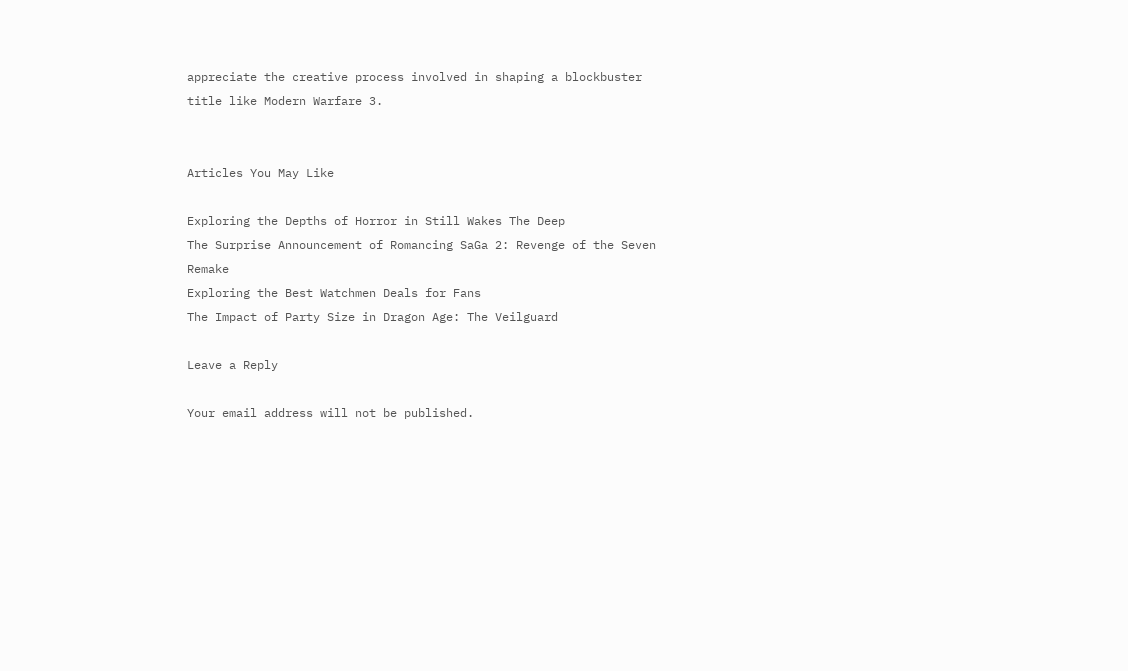appreciate the creative process involved in shaping a blockbuster title like Modern Warfare 3.


Articles You May Like

Exploring the Depths of Horror in Still Wakes The Deep
The Surprise Announcement of Romancing SaGa 2: Revenge of the Seven Remake
Exploring the Best Watchmen Deals for Fans
The Impact of Party Size in Dragon Age: The Veilguard

Leave a Reply

Your email address will not be published.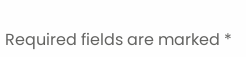Required fields are marked *